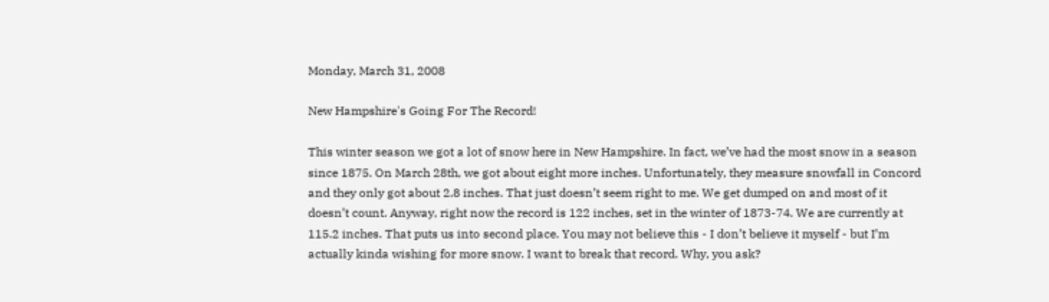Monday, March 31, 2008

New Hampshire's Going For The Record!

This winter season we got a lot of snow here in New Hampshire. In fact, we’ve had the most snow in a season since 1875. On March 28th, we got about eight more inches. Unfortunately, they measure snowfall in Concord and they only got about 2.8 inches. That just doesn’t seem right to me. We get dumped on and most of it doesn’t count. Anyway, right now the record is 122 inches, set in the winter of 1873-74. We are currently at 115.2 inches. That puts us into second place. You may not believe this - I don’t believe it myself - but I’m actually kinda wishing for more snow. I want to break that record. Why, you ask?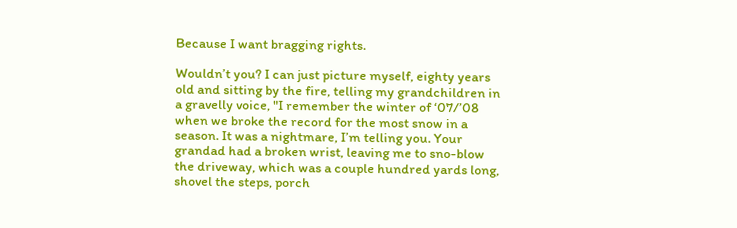Because I want bragging rights.

Wouldn’t you? I can just picture myself, eighty years old and sitting by the fire, telling my grandchildren in a gravelly voice, "I remember the winter of ‘07/’08 when we broke the record for the most snow in a season. It was a nightmare, I’m telling you. Your grandad had a broken wrist, leaving me to sno-blow the driveway, which was a couple hundred yards long, shovel the steps, porch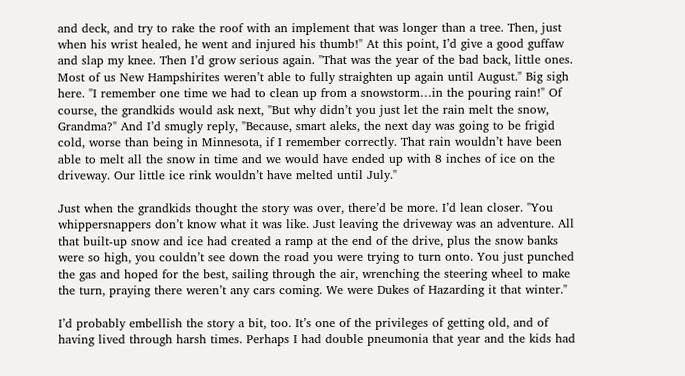and deck, and try to rake the roof with an implement that was longer than a tree. Then, just when his wrist healed, he went and injured his thumb!" At this point, I’d give a good guffaw and slap my knee. Then I’d grow serious again. "That was the year of the bad back, little ones. Most of us New Hampshirites weren’t able to fully straighten up again until August." Big sigh here. "I remember one time we had to clean up from a snowstorm…in the pouring rain!" Of course, the grandkids would ask next, "But why didn’t you just let the rain melt the snow, Grandma?" And I’d smugly reply, "Because, smart aleks, the next day was going to be frigid cold, worse than being in Minnesota, if I remember correctly. That rain wouldn’t have been able to melt all the snow in time and we would have ended up with 8 inches of ice on the driveway. Our little ice rink wouldn’t have melted until July."

Just when the grandkids thought the story was over, there’d be more. I’d lean closer. "You whippersnappers don’t know what it was like. Just leaving the driveway was an adventure. All that built-up snow and ice had created a ramp at the end of the drive, plus the snow banks were so high, you couldn’t see down the road you were trying to turn onto. You just punched the gas and hoped for the best, sailing through the air, wrenching the steering wheel to make the turn, praying there weren’t any cars coming. We were Dukes of Hazarding it that winter."

I’d probably embellish the story a bit, too. It’s one of the privileges of getting old, and of having lived through harsh times. Perhaps I had double pneumonia that year and the kids had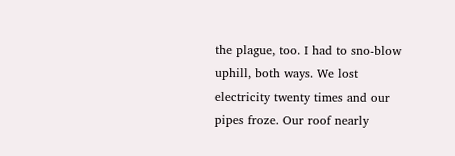the plague, too. I had to sno-blow uphill, both ways. We lost electricity twenty times and our pipes froze. Our roof nearly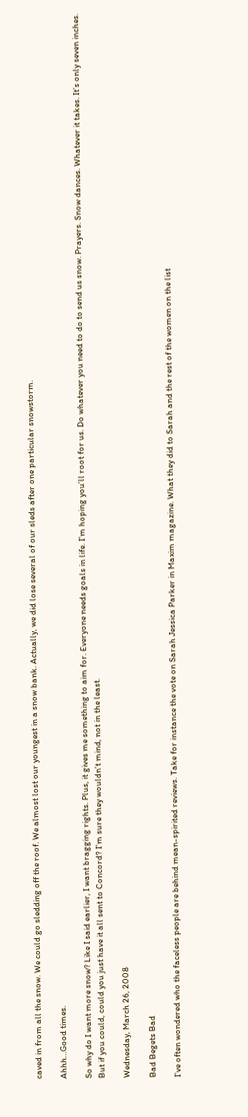caved in from all the snow. We could go sledding off the roof. We almost lost our youngest in a snow bank. Actually, we did lose several of our sleds after one particular snowstorm.

Ahhh…Good times.

So why do I want more snow? Like I said earlier, I want bragging rights. Plus, it gives me something to aim for. Everyone needs goals in life. I’m hoping you’ll root for us. Do whatever you need to do to send us snow. Prayers. Snow dances. Whatever it takes. It’s only seven inches. But if you could, could you just have it all sent to Concord? I’m sure they wouldn’t mind, not in the least.

Wednesday, March 26, 2008

Bad Begets Bad

I’ve often wondered who the faceless people are behind mean-spirited reviews. Take for instance the vote on Sarah Jessica Parker in Maxim magazine. What they did to Sarah and the rest of the women on the list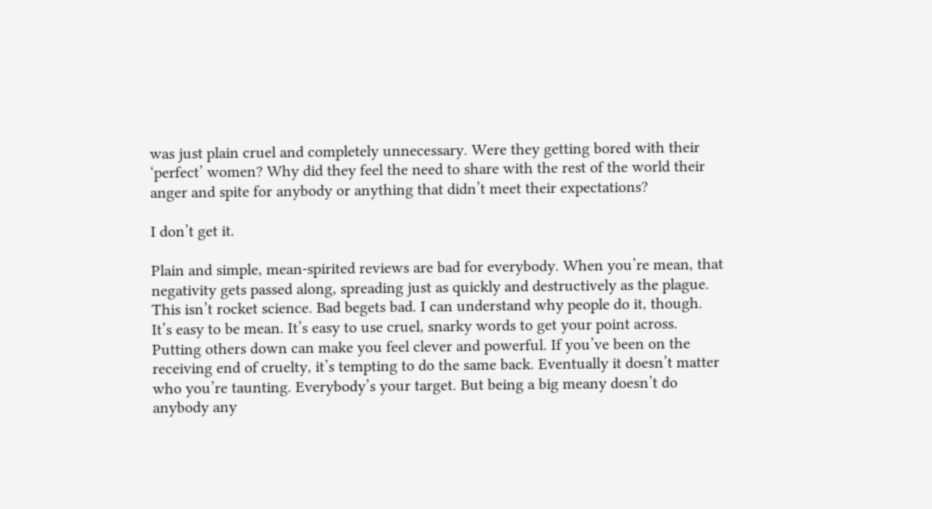was just plain cruel and completely unnecessary. Were they getting bored with their ‘perfect’ women? Why did they feel the need to share with the rest of the world their anger and spite for anybody or anything that didn’t meet their expectations?

I don’t get it.

Plain and simple, mean-spirited reviews are bad for everybody. When you’re mean, that negativity gets passed along, spreading just as quickly and destructively as the plague. This isn’t rocket science. Bad begets bad. I can understand why people do it, though. It’s easy to be mean. It’s easy to use cruel, snarky words to get your point across. Putting others down can make you feel clever and powerful. If you’ve been on the receiving end of cruelty, it’s tempting to do the same back. Eventually it doesn’t matter who you’re taunting. Everybody’s your target. But being a big meany doesn’t do anybody any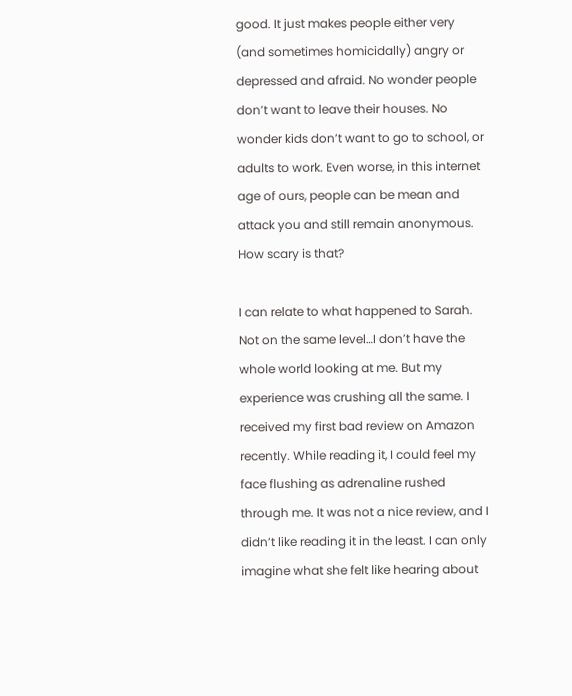good. It just makes people either very (and sometimes homicidally) angry or depressed and afraid. No wonder people don’t want to leave their houses. No wonder kids don’t want to go to school, or adults to work. Even worse, in this internet age of ours, people can be mean and attack you and still remain anonymous. How scary is that?

I can relate to what happened to Sarah. Not on the same level…I don’t have the whole world looking at me. But my experience was crushing all the same. I received my first bad review on Amazon recently. While reading it, I could feel my face flushing as adrenaline rushed through me. It was not a nice review, and I didn’t like reading it in the least. I can only imagine what she felt like hearing about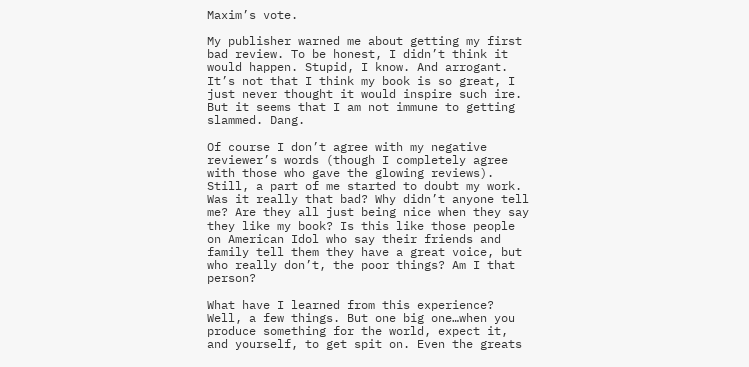Maxim’s vote.

My publisher warned me about getting my first bad review. To be honest, I didn’t think it would happen. Stupid, I know. And arrogant. It’s not that I think my book is so great, I just never thought it would inspire such ire. But it seems that I am not immune to getting slammed. Dang.

Of course I don’t agree with my negative reviewer’s words (though I completely agree with those who gave the glowing reviews). Still, a part of me started to doubt my work. Was it really that bad? Why didn’t anyone tell me? Are they all just being nice when they say they like my book? Is this like those people on American Idol who say their friends and family tell them they have a great voice, but who really don’t, the poor things? Am I that person?

What have I learned from this experience? Well, a few things. But one big one…when you produce something for the world, expect it, and yourself, to get spit on. Even the greats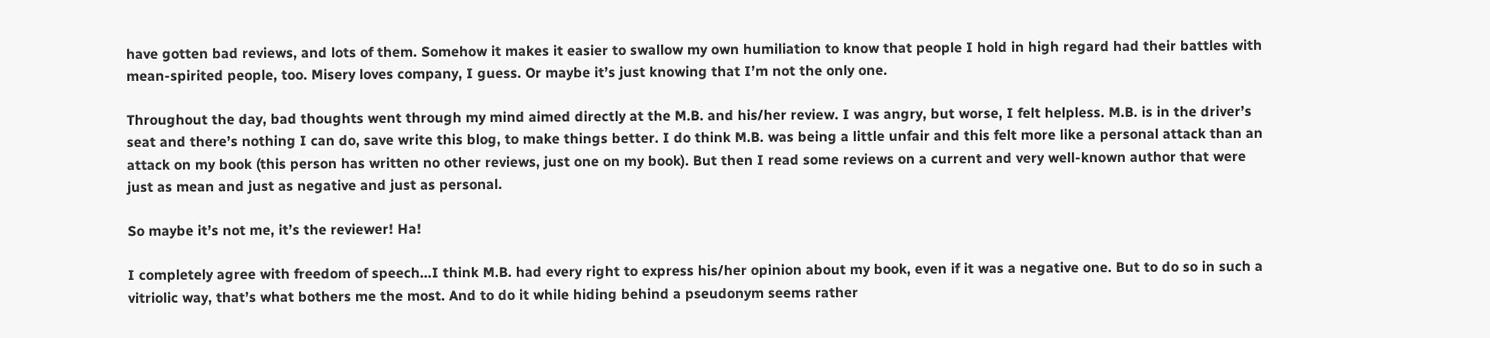have gotten bad reviews, and lots of them. Somehow it makes it easier to swallow my own humiliation to know that people I hold in high regard had their battles with mean-spirited people, too. Misery loves company, I guess. Or maybe it’s just knowing that I’m not the only one.

Throughout the day, bad thoughts went through my mind aimed directly at the M.B. and his/her review. I was angry, but worse, I felt helpless. M.B. is in the driver’s seat and there’s nothing I can do, save write this blog, to make things better. I do think M.B. was being a little unfair and this felt more like a personal attack than an attack on my book (this person has written no other reviews, just one on my book). But then I read some reviews on a current and very well-known author that were just as mean and just as negative and just as personal.

So maybe it’s not me, it’s the reviewer! Ha!

I completely agree with freedom of speech…I think M.B. had every right to express his/her opinion about my book, even if it was a negative one. But to do so in such a vitriolic way, that’s what bothers me the most. And to do it while hiding behind a pseudonym seems rather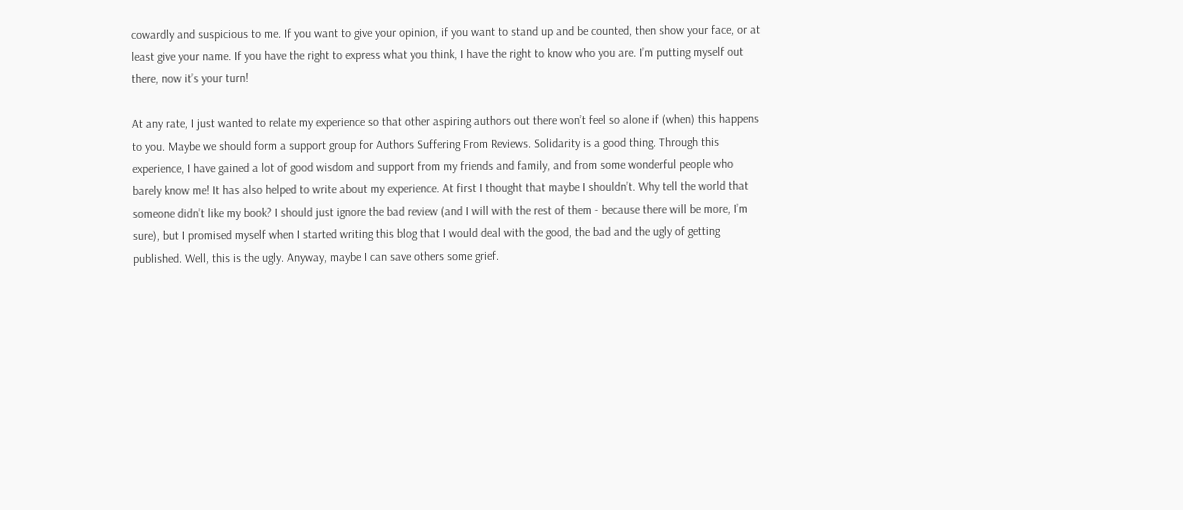cowardly and suspicious to me. If you want to give your opinion, if you want to stand up and be counted, then show your face, or at least give your name. If you have the right to express what you think, I have the right to know who you are. I’m putting myself out there, now it’s your turn!

At any rate, I just wanted to relate my experience so that other aspiring authors out there won’t feel so alone if (when) this happens to you. Maybe we should form a support group for Authors Suffering From Reviews. Solidarity is a good thing. Through this experience, I have gained a lot of good wisdom and support from my friends and family, and from some wonderful people who barely know me! It has also helped to write about my experience. At first I thought that maybe I shouldn’t. Why tell the world that someone didn’t like my book? I should just ignore the bad review (and I will with the rest of them - because there will be more, I’m sure), but I promised myself when I started writing this blog that I would deal with the good, the bad and the ugly of getting published. Well, this is the ugly. Anyway, maybe I can save others some grief.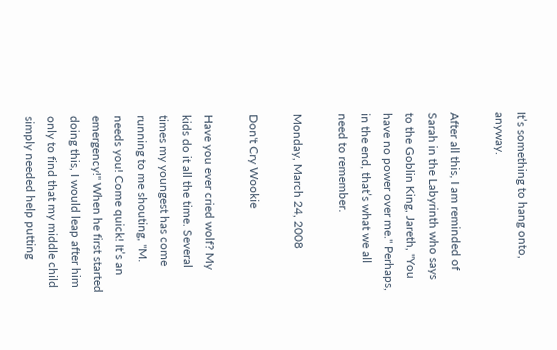It’s something to hang onto, anyway.

After all this, I am reminded of Sarah in the Labyrinth who says to the Goblin King, Jareth, "You have no power over me." Perhaps, in the end, that’s what we all need to remember.

Monday, March 24, 2008

Don't Cry Wookie

Have you ever cried wolf? My kids do it all the time. Several times my youngest has come running to me shouting, "M. needs you! Come quick! It’s an emergency!" When he first started doing this, I would leap after him only to find that my middle child simply needed help putting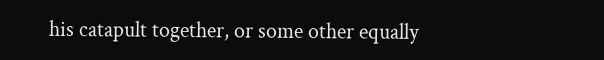his catapult together, or some other equally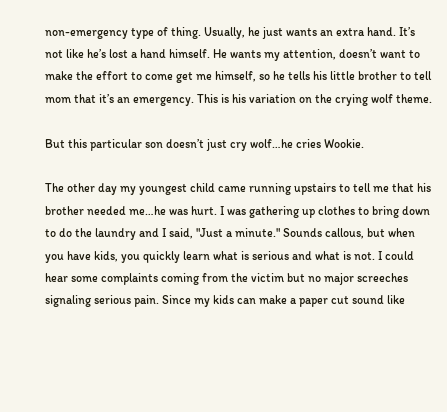non-emergency type of thing. Usually, he just wants an extra hand. It’s not like he’s lost a hand himself. He wants my attention, doesn’t want to make the effort to come get me himself, so he tells his little brother to tell mom that it’s an emergency. This is his variation on the crying wolf theme.

But this particular son doesn’t just cry wolf…he cries Wookie.

The other day my youngest child came running upstairs to tell me that his brother needed me…he was hurt. I was gathering up clothes to bring down to do the laundry and I said, "Just a minute." Sounds callous, but when you have kids, you quickly learn what is serious and what is not. I could hear some complaints coming from the victim but no major screeches signaling serious pain. Since my kids can make a paper cut sound like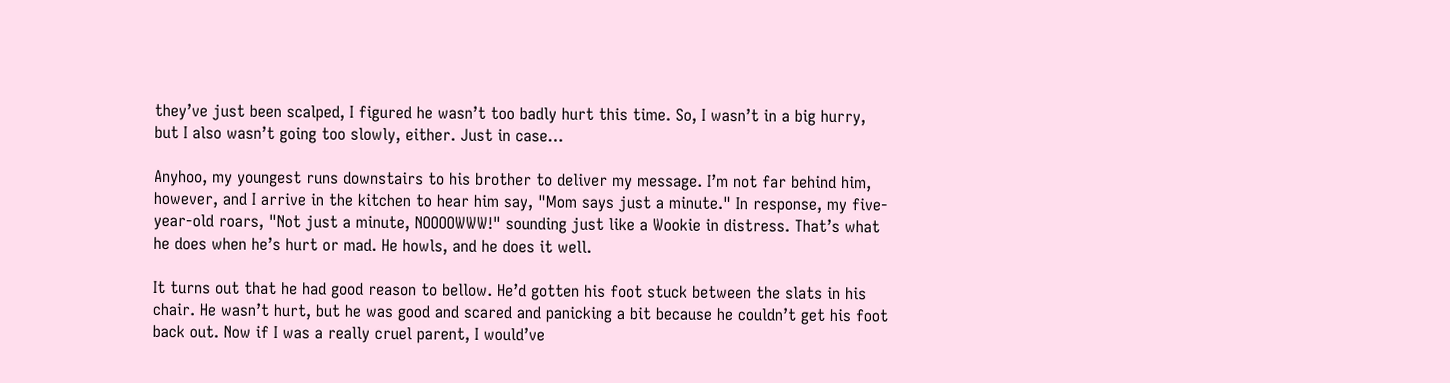they’ve just been scalped, I figured he wasn’t too badly hurt this time. So, I wasn’t in a big hurry, but I also wasn’t going too slowly, either. Just in case…

Anyhoo, my youngest runs downstairs to his brother to deliver my message. I’m not far behind him, however, and I arrive in the kitchen to hear him say, "Mom says just a minute." In response, my five-year-old roars, "Not just a minute, NOOOOWWW!" sounding just like a Wookie in distress. That’s what he does when he’s hurt or mad. He howls, and he does it well.

It turns out that he had good reason to bellow. He’d gotten his foot stuck between the slats in his chair. He wasn’t hurt, but he was good and scared and panicking a bit because he couldn’t get his foot back out. Now if I was a really cruel parent, I would’ve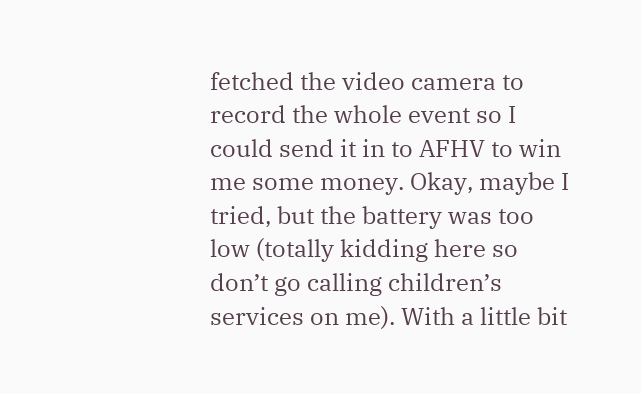fetched the video camera to record the whole event so I could send it in to AFHV to win me some money. Okay, maybe I tried, but the battery was too low (totally kidding here so don’t go calling children’s services on me). With a little bit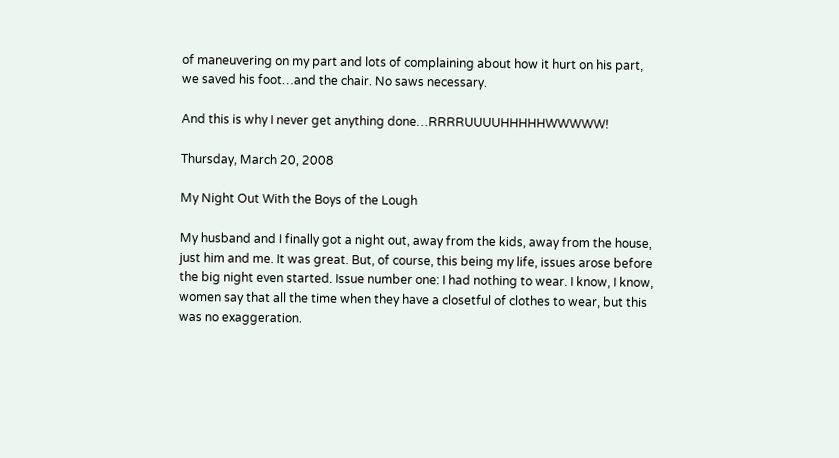of maneuvering on my part and lots of complaining about how it hurt on his part, we saved his foot…and the chair. No saws necessary.

And this is why I never get anything done…RRRRUUUUHHHHHWWWWW!

Thursday, March 20, 2008

My Night Out With the Boys of the Lough

My husband and I finally got a night out, away from the kids, away from the house, just him and me. It was great. But, of course, this being my life, issues arose before the big night even started. Issue number one: I had nothing to wear. I know, I know, women say that all the time when they have a closetful of clothes to wear, but this was no exaggeration.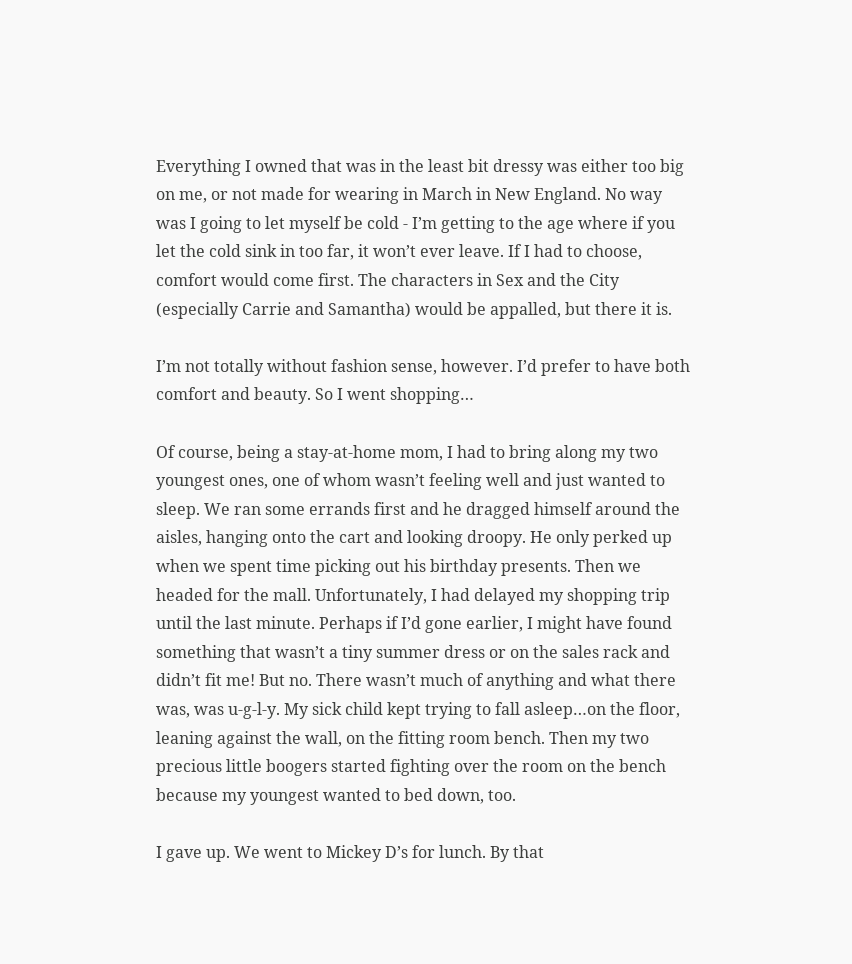Everything I owned that was in the least bit dressy was either too big on me, or not made for wearing in March in New England. No way was I going to let myself be cold - I’m getting to the age where if you let the cold sink in too far, it won’t ever leave. If I had to choose, comfort would come first. The characters in Sex and the City (especially Carrie and Samantha) would be appalled, but there it is.

I’m not totally without fashion sense, however. I’d prefer to have both comfort and beauty. So I went shopping…

Of course, being a stay-at-home mom, I had to bring along my two youngest ones, one of whom wasn’t feeling well and just wanted to sleep. We ran some errands first and he dragged himself around the aisles, hanging onto the cart and looking droopy. He only perked up when we spent time picking out his birthday presents. Then we headed for the mall. Unfortunately, I had delayed my shopping trip until the last minute. Perhaps if I’d gone earlier, I might have found something that wasn’t a tiny summer dress or on the sales rack and didn’t fit me! But no. There wasn’t much of anything and what there was, was u-g-l-y. My sick child kept trying to fall asleep…on the floor, leaning against the wall, on the fitting room bench. Then my two precious little boogers started fighting over the room on the bench because my youngest wanted to bed down, too.

I gave up. We went to Mickey D’s for lunch. By that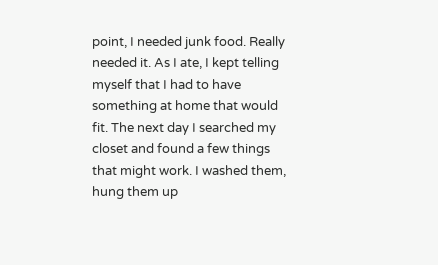point, I needed junk food. Really needed it. As I ate, I kept telling myself that I had to have something at home that would fit. The next day I searched my closet and found a few things that might work. I washed them, hung them up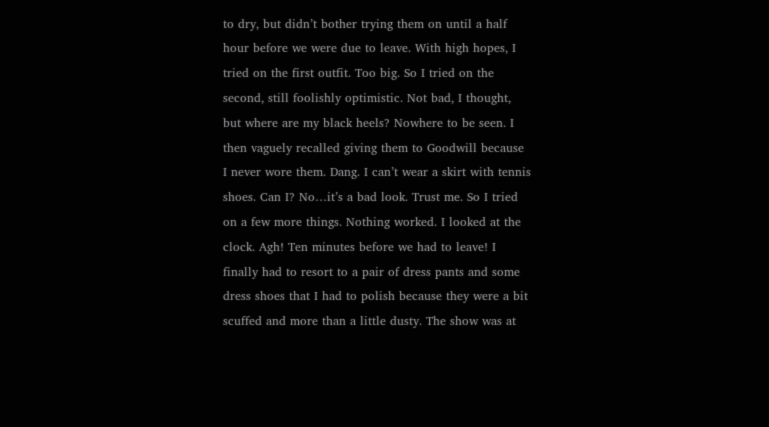to dry, but didn’t bother trying them on until a half hour before we were due to leave. With high hopes, I tried on the first outfit. Too big. So I tried on the second, still foolishly optimistic. Not bad, I thought, but where are my black heels? Nowhere to be seen. I then vaguely recalled giving them to Goodwill because I never wore them. Dang. I can’t wear a skirt with tennis shoes. Can I? No…it’s a bad look. Trust me. So I tried on a few more things. Nothing worked. I looked at the clock. Agh! Ten minutes before we had to leave! I finally had to resort to a pair of dress pants and some dress shoes that I had to polish because they were a bit scuffed and more than a little dusty. The show was at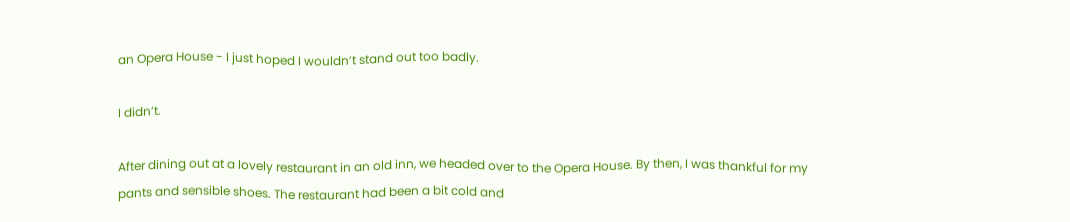an Opera House - I just hoped I wouldn’t stand out too badly.

I didn’t.

After dining out at a lovely restaurant in an old inn, we headed over to the Opera House. By then, I was thankful for my pants and sensible shoes. The restaurant had been a bit cold and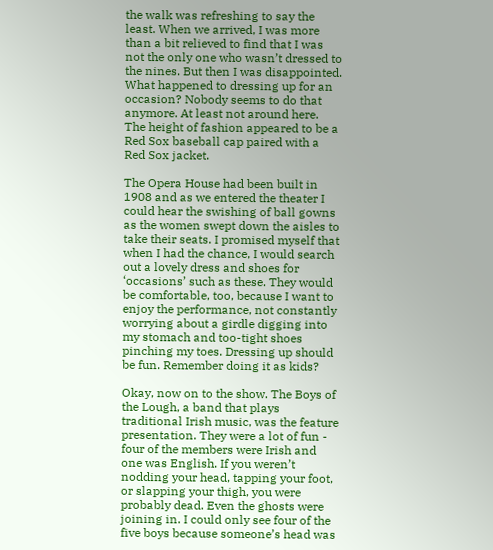the walk was refreshing to say the least. When we arrived, I was more than a bit relieved to find that I was not the only one who wasn’t dressed to the nines. But then I was disappointed. What happened to dressing up for an occasion? Nobody seems to do that anymore. At least not around here. The height of fashion appeared to be a Red Sox baseball cap paired with a Red Sox jacket.

The Opera House had been built in 1908 and as we entered the theater I could hear the swishing of ball gowns as the women swept down the aisles to take their seats. I promised myself that when I had the chance, I would search out a lovely dress and shoes for ‘occasions’ such as these. They would be comfortable, too, because I want to enjoy the performance, not constantly worrying about a girdle digging into my stomach and too-tight shoes pinching my toes. Dressing up should be fun. Remember doing it as kids?

Okay, now on to the show. The Boys of the Lough, a band that plays traditional Irish music, was the feature presentation. They were a lot of fun - four of the members were Irish and one was English. If you weren’t nodding your head, tapping your foot, or slapping your thigh, you were probably dead. Even the ghosts were joining in. I could only see four of the five boys because someone’s head was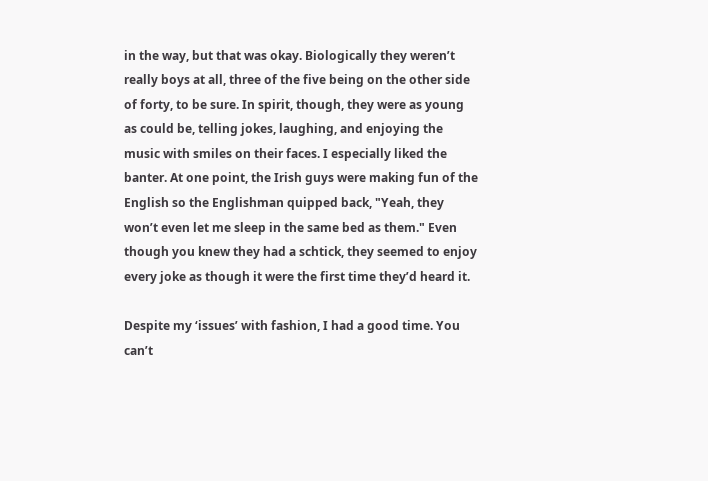in the way, but that was okay. Biologically they weren’t really boys at all, three of the five being on the other side of forty, to be sure. In spirit, though, they were as young as could be, telling jokes, laughing, and enjoying the music with smiles on their faces. I especially liked the banter. At one point, the Irish guys were making fun of the English so the Englishman quipped back, "Yeah, they won’t even let me sleep in the same bed as them." Even though you knew they had a schtick, they seemed to enjoy every joke as though it were the first time they’d heard it.

Despite my ‘issues’ with fashion, I had a good time. You can’t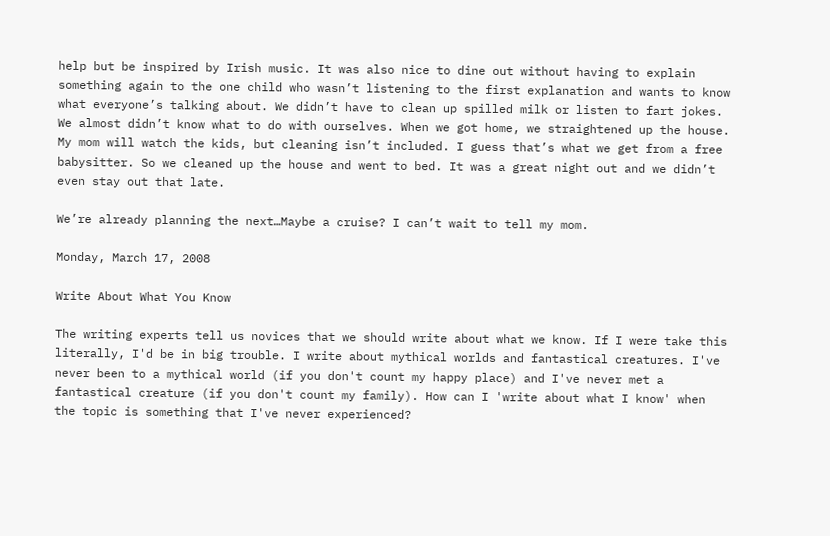help but be inspired by Irish music. It was also nice to dine out without having to explain something again to the one child who wasn’t listening to the first explanation and wants to know what everyone’s talking about. We didn’t have to clean up spilled milk or listen to fart jokes. We almost didn’t know what to do with ourselves. When we got home, we straightened up the house. My mom will watch the kids, but cleaning isn’t included. I guess that’s what we get from a free babysitter. So we cleaned up the house and went to bed. It was a great night out and we didn’t even stay out that late.

We’re already planning the next…Maybe a cruise? I can’t wait to tell my mom.

Monday, March 17, 2008

Write About What You Know

The writing experts tell us novices that we should write about what we know. If I were take this literally, I'd be in big trouble. I write about mythical worlds and fantastical creatures. I've never been to a mythical world (if you don't count my happy place) and I've never met a fantastical creature (if you don't count my family). How can I 'write about what I know' when the topic is something that I've never experienced?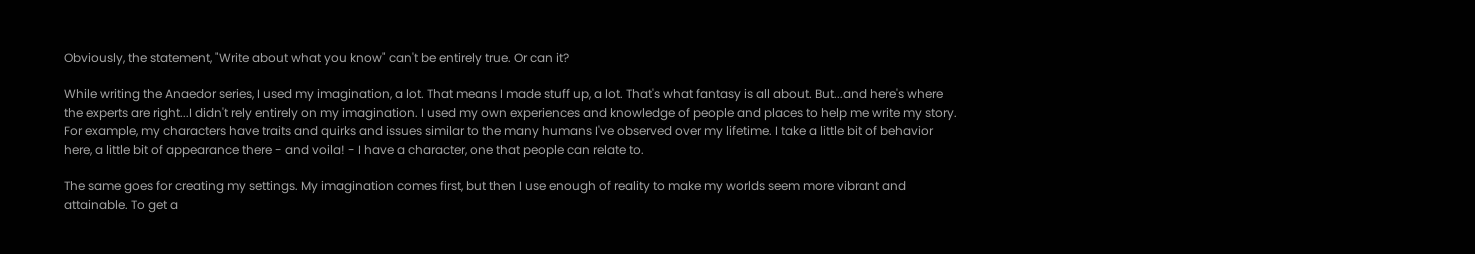Obviously, the statement, "Write about what you know" can't be entirely true. Or can it?

While writing the Anaedor series, I used my imagination, a lot. That means I made stuff up, a lot. That's what fantasy is all about. But...and here's where the experts are right...I didn't rely entirely on my imagination. I used my own experiences and knowledge of people and places to help me write my story. For example, my characters have traits and quirks and issues similar to the many humans I've observed over my lifetime. I take a little bit of behavior here, a little bit of appearance there - and voila! - I have a character, one that people can relate to.

The same goes for creating my settings. My imagination comes first, but then I use enough of reality to make my worlds seem more vibrant and attainable. To get a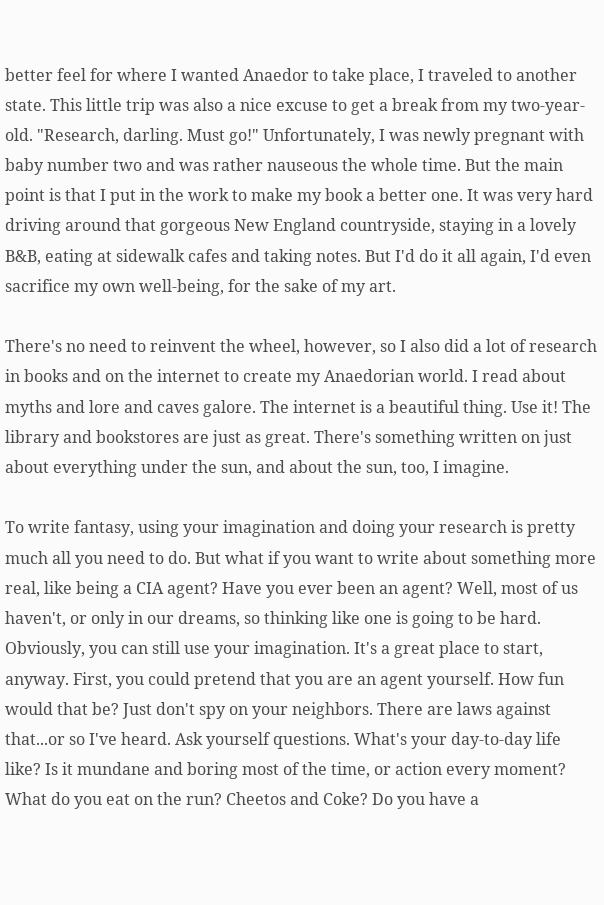better feel for where I wanted Anaedor to take place, I traveled to another state. This little trip was also a nice excuse to get a break from my two-year-old. "Research, darling. Must go!" Unfortunately, I was newly pregnant with baby number two and was rather nauseous the whole time. But the main point is that I put in the work to make my book a better one. It was very hard driving around that gorgeous New England countryside, staying in a lovely B&B, eating at sidewalk cafes and taking notes. But I'd do it all again, I'd even sacrifice my own well-being, for the sake of my art.

There's no need to reinvent the wheel, however, so I also did a lot of research in books and on the internet to create my Anaedorian world. I read about myths and lore and caves galore. The internet is a beautiful thing. Use it! The library and bookstores are just as great. There's something written on just about everything under the sun, and about the sun, too, I imagine.

To write fantasy, using your imagination and doing your research is pretty much all you need to do. But what if you want to write about something more real, like being a CIA agent? Have you ever been an agent? Well, most of us haven't, or only in our dreams, so thinking like one is going to be hard. Obviously, you can still use your imagination. It's a great place to start, anyway. First, you could pretend that you are an agent yourself. How fun would that be? Just don't spy on your neighbors. There are laws against that...or so I've heard. Ask yourself questions. What's your day-to-day life like? Is it mundane and boring most of the time, or action every moment? What do you eat on the run? Cheetos and Coke? Do you have a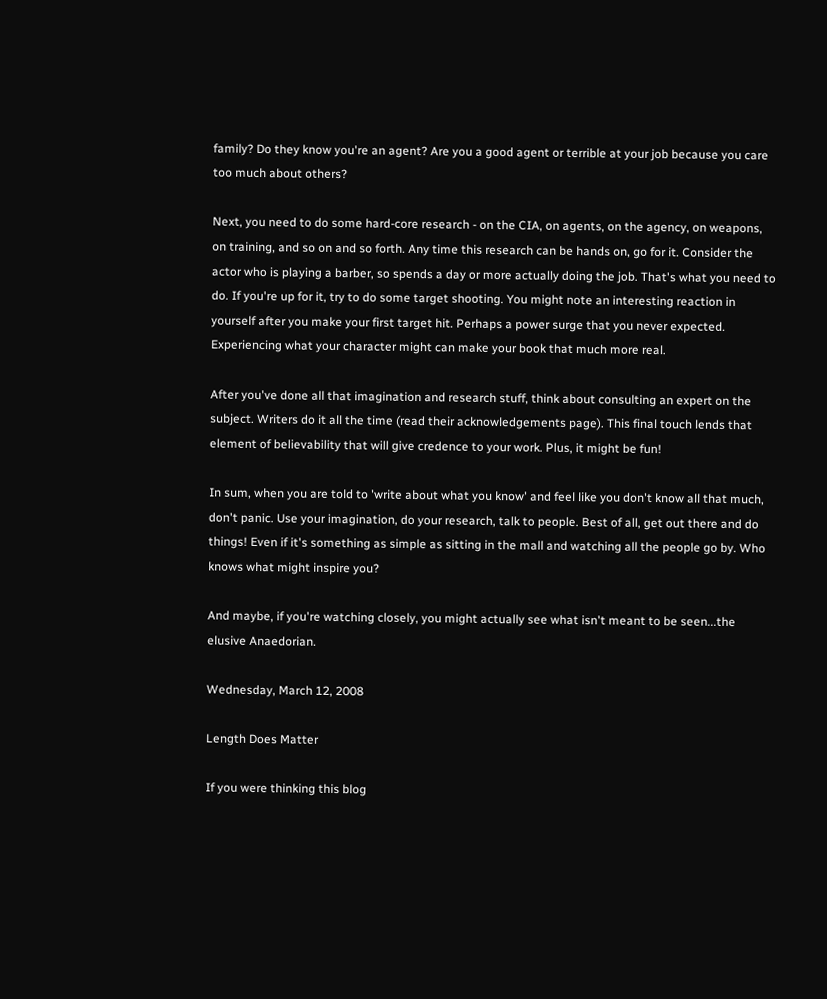family? Do they know you're an agent? Are you a good agent or terrible at your job because you care too much about others?

Next, you need to do some hard-core research - on the CIA, on agents, on the agency, on weapons, on training, and so on and so forth. Any time this research can be hands on, go for it. Consider the actor who is playing a barber, so spends a day or more actually doing the job. That's what you need to do. If you're up for it, try to do some target shooting. You might note an interesting reaction in yourself after you make your first target hit. Perhaps a power surge that you never expected. Experiencing what your character might can make your book that much more real.

After you've done all that imagination and research stuff, think about consulting an expert on the subject. Writers do it all the time (read their acknowledgements page). This final touch lends that element of believability that will give credence to your work. Plus, it might be fun!

In sum, when you are told to 'write about what you know' and feel like you don't know all that much, don't panic. Use your imagination, do your research, talk to people. Best of all, get out there and do things! Even if it's something as simple as sitting in the mall and watching all the people go by. Who knows what might inspire you?

And maybe, if you're watching closely, you might actually see what isn't meant to be seen...the elusive Anaedorian.

Wednesday, March 12, 2008

Length Does Matter

If you were thinking this blog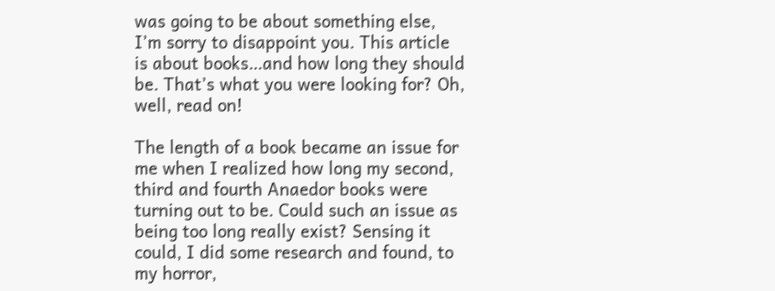was going to be about something else, I’m sorry to disappoint you. This article is about books…and how long they should be. That’s what you were looking for? Oh, well, read on!

The length of a book became an issue for me when I realized how long my second, third and fourth Anaedor books were turning out to be. Could such an issue as being too long really exist? Sensing it could, I did some research and found, to my horror,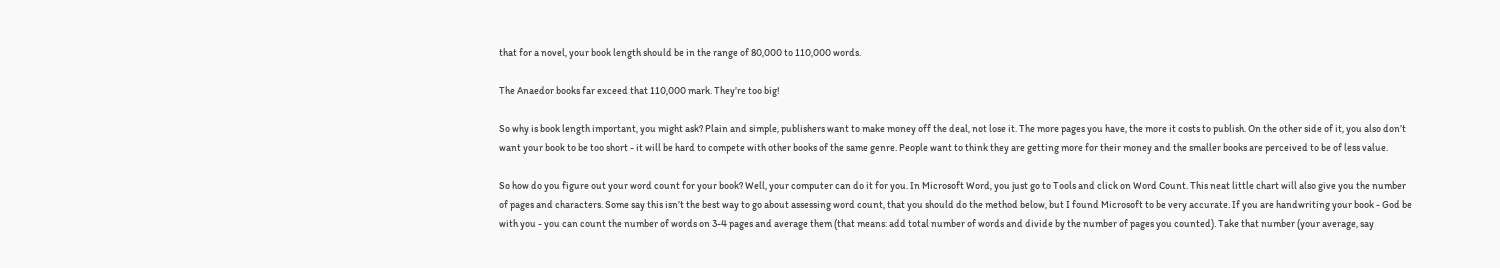that for a novel, your book length should be in the range of 80,000 to 110,000 words.

The Anaedor books far exceed that 110,000 mark. They’re too big!

So why is book length important, you might ask? Plain and simple, publishers want to make money off the deal, not lose it. The more pages you have, the more it costs to publish. On the other side of it, you also don’t want your book to be too short - it will be hard to compete with other books of the same genre. People want to think they are getting more for their money and the smaller books are perceived to be of less value.

So how do you figure out your word count for your book? Well, your computer can do it for you. In Microsoft Word, you just go to Tools and click on Word Count. This neat little chart will also give you the number of pages and characters. Some say this isn’t the best way to go about assessing word count, that you should do the method below, but I found Microsoft to be very accurate. If you are handwriting your book - God be with you - you can count the number of words on 3-4 pages and average them (that means: add total number of words and divide by the number of pages you counted). Take that number (your average, say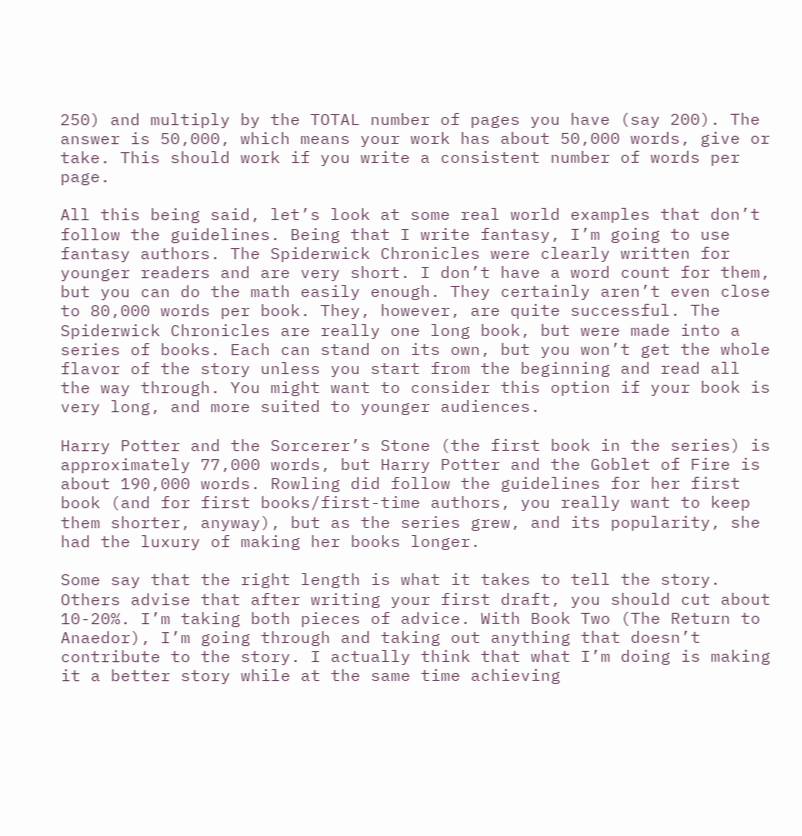250) and multiply by the TOTAL number of pages you have (say 200). The answer is 50,000, which means your work has about 50,000 words, give or take. This should work if you write a consistent number of words per page.

All this being said, let’s look at some real world examples that don’t follow the guidelines. Being that I write fantasy, I’m going to use fantasy authors. The Spiderwick Chronicles were clearly written for younger readers and are very short. I don’t have a word count for them, but you can do the math easily enough. They certainly aren’t even close to 80,000 words per book. They, however, are quite successful. The Spiderwick Chronicles are really one long book, but were made into a series of books. Each can stand on its own, but you won’t get the whole flavor of the story unless you start from the beginning and read all the way through. You might want to consider this option if your book is very long, and more suited to younger audiences.

Harry Potter and the Sorcerer’s Stone (the first book in the series) is approximately 77,000 words, but Harry Potter and the Goblet of Fire is about 190,000 words. Rowling did follow the guidelines for her first book (and for first books/first-time authors, you really want to keep them shorter, anyway), but as the series grew, and its popularity, she had the luxury of making her books longer.

Some say that the right length is what it takes to tell the story. Others advise that after writing your first draft, you should cut about 10-20%. I’m taking both pieces of advice. With Book Two (The Return to Anaedor), I’m going through and taking out anything that doesn’t contribute to the story. I actually think that what I’m doing is making it a better story while at the same time achieving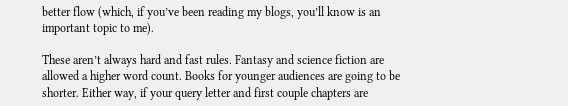better flow (which, if you’ve been reading my blogs, you’ll know is an important topic to me).

These aren’t always hard and fast rules. Fantasy and science fiction are allowed a higher word count. Books for younger audiences are going to be shorter. Either way, if your query letter and first couple chapters are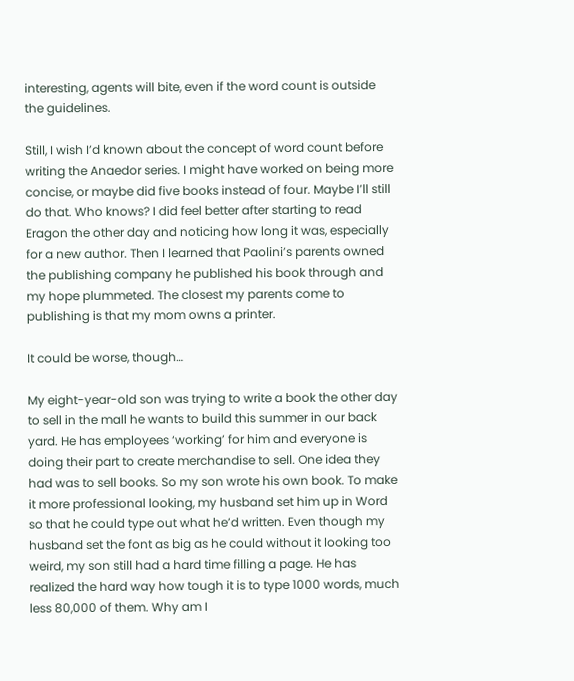interesting, agents will bite, even if the word count is outside the guidelines.

Still, I wish I’d known about the concept of word count before writing the Anaedor series. I might have worked on being more concise, or maybe did five books instead of four. Maybe I’ll still do that. Who knows? I did feel better after starting to read Eragon the other day and noticing how long it was, especially for a new author. Then I learned that Paolini’s parents owned the publishing company he published his book through and my hope plummeted. The closest my parents come to publishing is that my mom owns a printer.

It could be worse, though…

My eight-year-old son was trying to write a book the other day to sell in the mall he wants to build this summer in our back yard. He has employees ‘working’ for him and everyone is doing their part to create merchandise to sell. One idea they had was to sell books. So my son wrote his own book. To make it more professional looking, my husband set him up in Word so that he could type out what he’d written. Even though my husband set the font as big as he could without it looking too weird, my son still had a hard time filling a page. He has realized the hard way how tough it is to type 1000 words, much less 80,000 of them. Why am I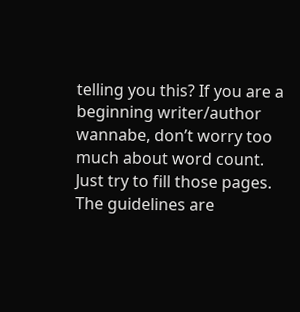telling you this? If you are a beginning writer/author wannabe, don’t worry too much about word count. Just try to fill those pages. The guidelines are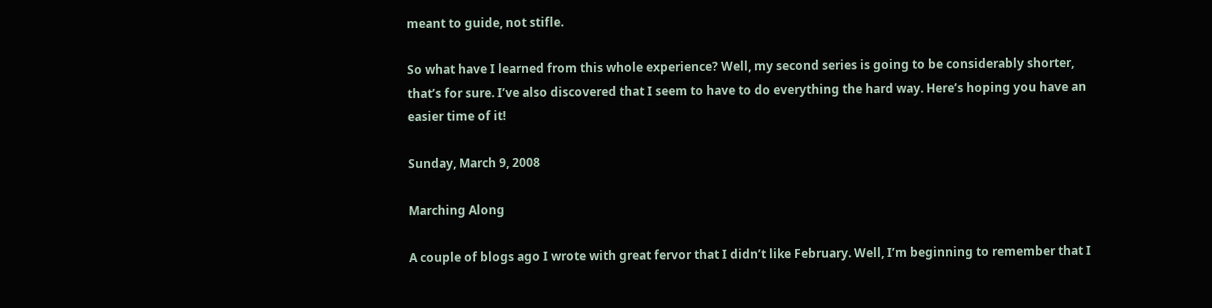meant to guide, not stifle.

So what have I learned from this whole experience? Well, my second series is going to be considerably shorter, that’s for sure. I’ve also discovered that I seem to have to do everything the hard way. Here’s hoping you have an easier time of it!

Sunday, March 9, 2008

Marching Along

A couple of blogs ago I wrote with great fervor that I didn’t like February. Well, I’m beginning to remember that I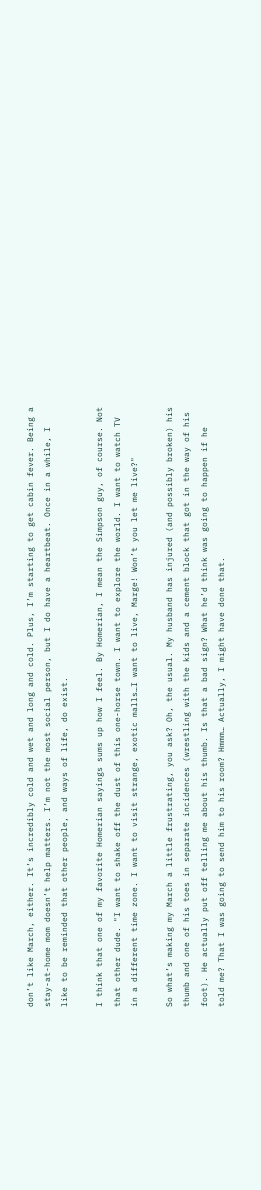don’t like March, either. It’s incredibly cold and wet and long and cold. Plus, I’m starting to get cabin fever. Being a stay-at-home mom doesn’t help matters. I’m not the most social person, but I do have a heartbeat. Once in a while, I like to be reminded that other people, and ways of life, do exist.

I think that one of my favorite Homerian sayings sums up how I feel. By Homerian, I mean the Simpson guy, of course. Not that other dude. "I want to shake off the dust of this one-horse town. I want to explore the world. I want to watch TV in a different time zone. I want to visit strange, exotic malls…I want to live, Marge! Won’t you let me live?"

So what’s making my March a little frustrating, you ask? Oh, the usual. My husband has injured (and possibly broken) his thumb and one of his toes in separate incidences (wrestling with the kids and a cement block that got in the way of his foot). He actually put off telling me about his thumb. Is that a bad sign? What he’d think was going to happen if he told me? That I was going to send him to his room? Hmmm… Actually, I might have done that.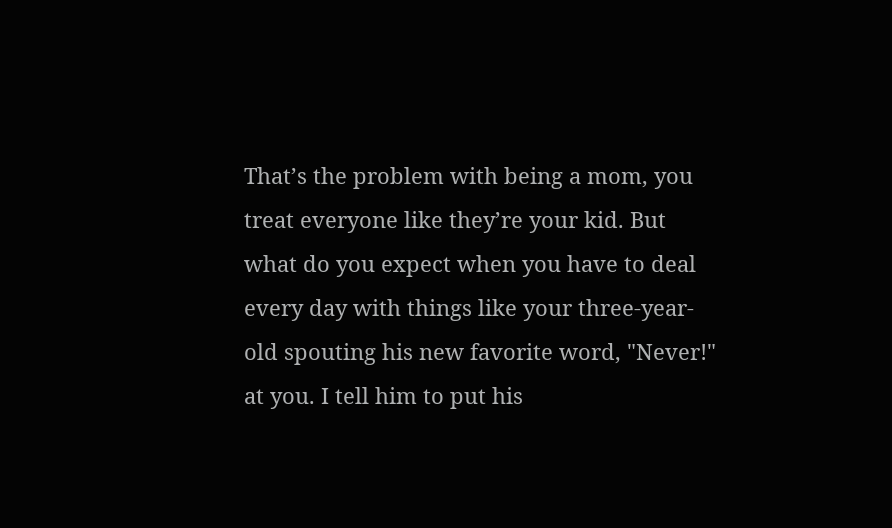That’s the problem with being a mom, you treat everyone like they’re your kid. But what do you expect when you have to deal every day with things like your three-year-old spouting his new favorite word, "Never!" at you. I tell him to put his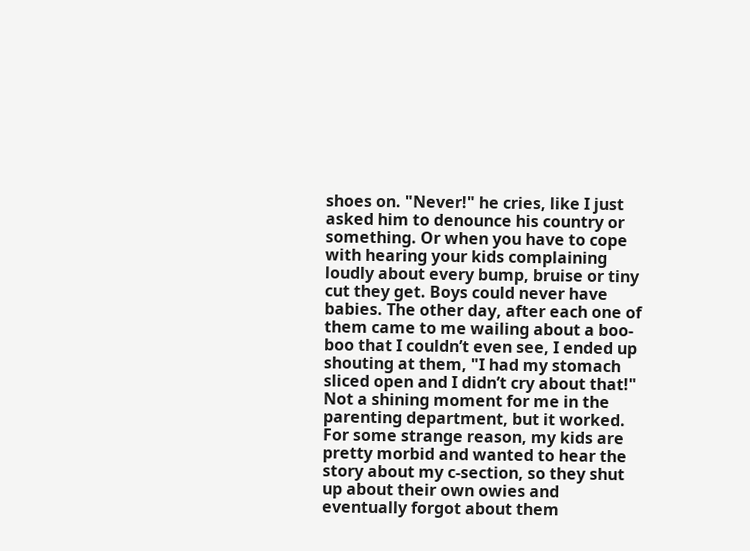shoes on. "Never!" he cries, like I just asked him to denounce his country or something. Or when you have to cope with hearing your kids complaining loudly about every bump, bruise or tiny cut they get. Boys could never have babies. The other day, after each one of them came to me wailing about a boo-boo that I couldn’t even see, I ended up shouting at them, "I had my stomach sliced open and I didn’t cry about that!" Not a shining moment for me in the parenting department, but it worked. For some strange reason, my kids are pretty morbid and wanted to hear the story about my c-section, so they shut up about their own owies and eventually forgot about them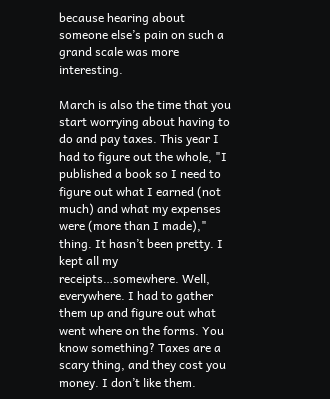because hearing about someone else’s pain on such a grand scale was more interesting.

March is also the time that you start worrying about having to do and pay taxes. This year I had to figure out the whole, "I published a book so I need to figure out what I earned (not much) and what my expenses were (more than I made)," thing. It hasn’t been pretty. I kept all my receipts…somewhere. Well, everywhere. I had to gather them up and figure out what went where on the forms. You know something? Taxes are a scary thing, and they cost you money. I don’t like them.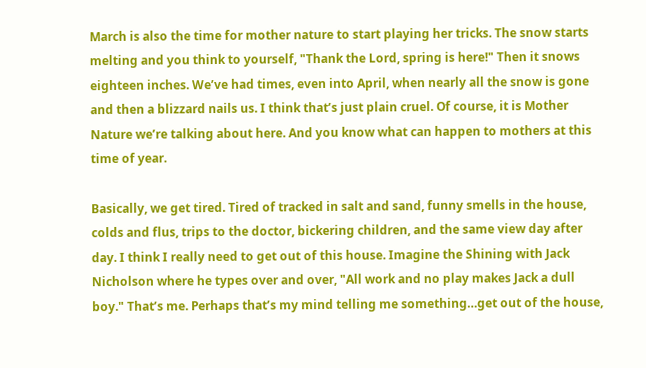March is also the time for mother nature to start playing her tricks. The snow starts melting and you think to yourself, "Thank the Lord, spring is here!" Then it snows eighteen inches. We’ve had times, even into April, when nearly all the snow is gone and then a blizzard nails us. I think that’s just plain cruel. Of course, it is Mother Nature we’re talking about here. And you know what can happen to mothers at this time of year.

Basically, we get tired. Tired of tracked in salt and sand, funny smells in the house, colds and flus, trips to the doctor, bickering children, and the same view day after day. I think I really need to get out of this house. Imagine the Shining with Jack Nicholson where he types over and over, "All work and no play makes Jack a dull boy." That’s me. Perhaps that’s my mind telling me something…get out of the house,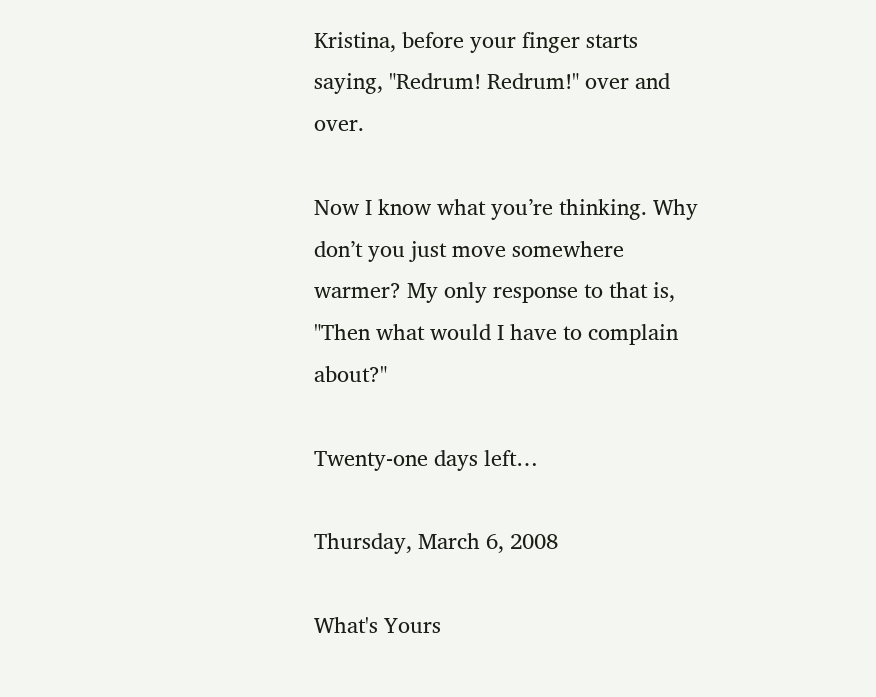Kristina, before your finger starts saying, "Redrum! Redrum!" over and over.

Now I know what you’re thinking. Why don’t you just move somewhere warmer? My only response to that is, "Then what would I have to complain about?"

Twenty-one days left…

Thursday, March 6, 2008

What's Yours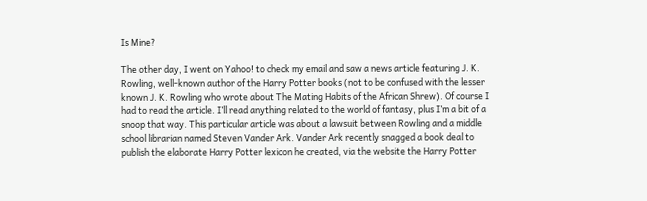Is Mine?

The other day, I went on Yahoo! to check my email and saw a news article featuring J. K. Rowling, well-known author of the Harry Potter books (not to be confused with the lesser known J. K. Rowling who wrote about The Mating Habits of the African Shrew). Of course I had to read the article. I’ll read anything related to the world of fantasy, plus I’m a bit of a snoop that way. This particular article was about a lawsuit between Rowling and a middle school librarian named Steven Vander Ark. Vander Ark recently snagged a book deal to publish the elaborate Harry Potter lexicon he created, via the website the Harry Potter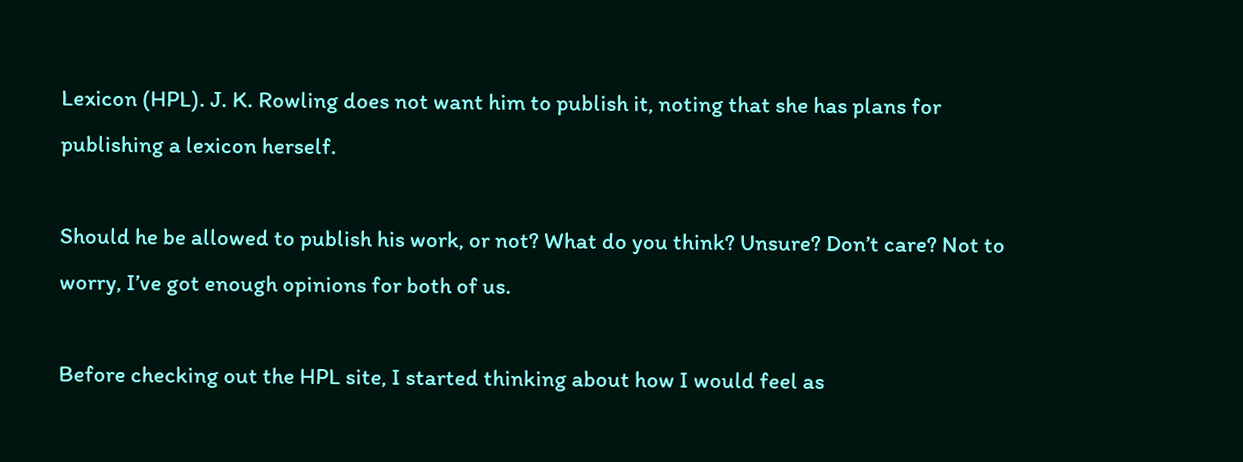Lexicon (HPL). J. K. Rowling does not want him to publish it, noting that she has plans for publishing a lexicon herself.

Should he be allowed to publish his work, or not? What do you think? Unsure? Don’t care? Not to worry, I’ve got enough opinions for both of us.

Before checking out the HPL site, I started thinking about how I would feel as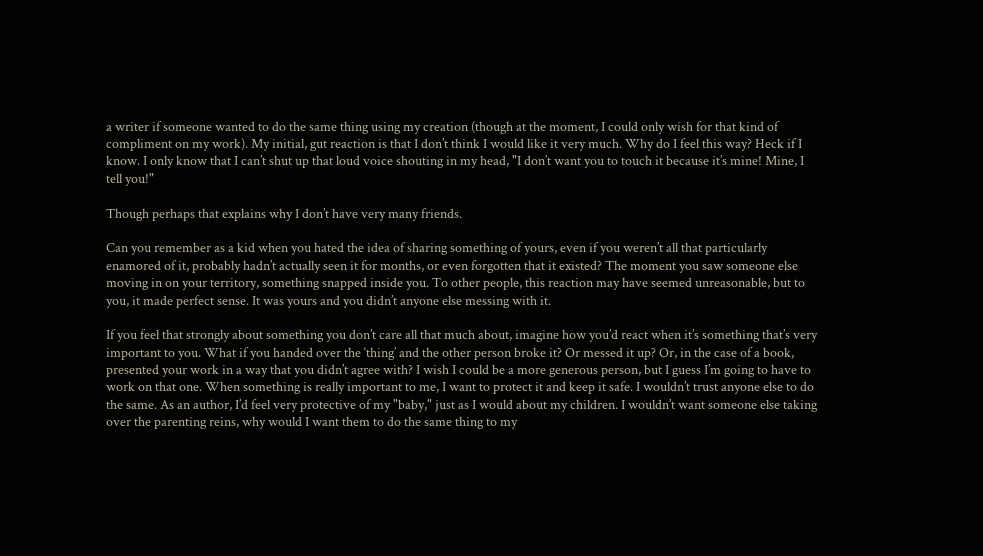a writer if someone wanted to do the same thing using my creation (though at the moment, I could only wish for that kind of compliment on my work). My initial, gut reaction is that I don’t think I would like it very much. Why do I feel this way? Heck if I know. I only know that I can’t shut up that loud voice shouting in my head, "I don’t want you to touch it because it’s mine! Mine, I tell you!"

Though perhaps that explains why I don’t have very many friends.

Can you remember as a kid when you hated the idea of sharing something of yours, even if you weren’t all that particularly enamored of it, probably hadn’t actually seen it for months, or even forgotten that it existed? The moment you saw someone else moving in on your territory, something snapped inside you. To other people, this reaction may have seemed unreasonable, but to you, it made perfect sense. It was yours and you didn’t anyone else messing with it.

If you feel that strongly about something you don’t care all that much about, imagine how you’d react when it’s something that’s very important to you. What if you handed over the ‘thing’ and the other person broke it? Or messed it up? Or, in the case of a book, presented your work in a way that you didn’t agree with? I wish I could be a more generous person, but I guess I’m going to have to work on that one. When something is really important to me, I want to protect it and keep it safe. I wouldn’t trust anyone else to do the same. As an author, I’d feel very protective of my "baby," just as I would about my children. I wouldn’t want someone else taking over the parenting reins, why would I want them to do the same thing to my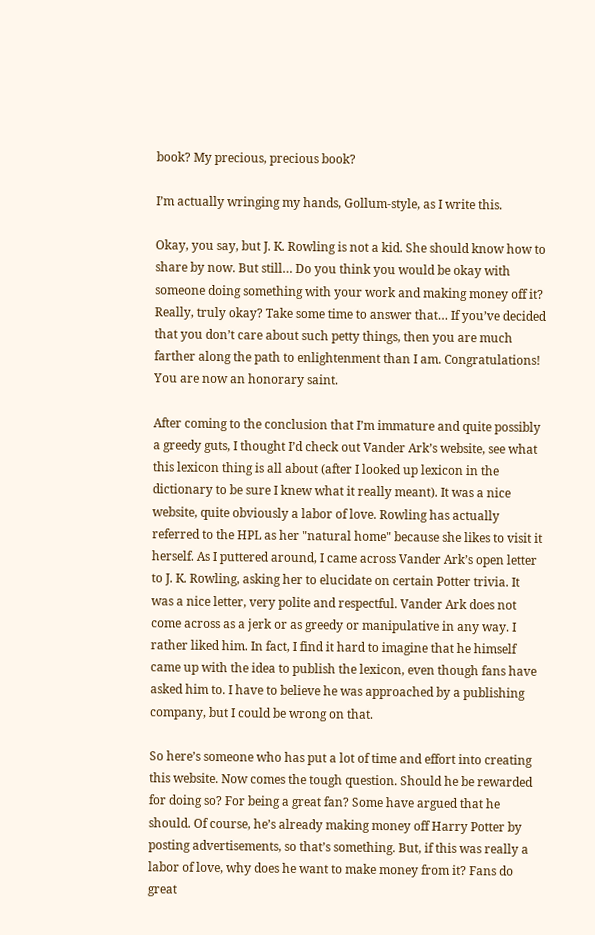book? My precious, precious book?

I’m actually wringing my hands, Gollum-style, as I write this.

Okay, you say, but J. K. Rowling is not a kid. She should know how to share by now. But still… Do you think you would be okay with someone doing something with your work and making money off it? Really, truly okay? Take some time to answer that… If you’ve decided that you don’t care about such petty things, then you are much farther along the path to enlightenment than I am. Congratulations! You are now an honorary saint.

After coming to the conclusion that I’m immature and quite possibly a greedy guts, I thought I’d check out Vander Ark’s website, see what this lexicon thing is all about (after I looked up lexicon in the dictionary to be sure I knew what it really meant). It was a nice website, quite obviously a labor of love. Rowling has actually referred to the HPL as her "natural home" because she likes to visit it herself. As I puttered around, I came across Vander Ark’s open letter to J. K. Rowling, asking her to elucidate on certain Potter trivia. It was a nice letter, very polite and respectful. Vander Ark does not come across as a jerk or as greedy or manipulative in any way. I rather liked him. In fact, I find it hard to imagine that he himself came up with the idea to publish the lexicon, even though fans have asked him to. I have to believe he was approached by a publishing company, but I could be wrong on that.

So here’s someone who has put a lot of time and effort into creating this website. Now comes the tough question. Should he be rewarded for doing so? For being a great fan? Some have argued that he should. Of course, he’s already making money off Harry Potter by posting advertisements, so that’s something. But, if this was really a labor of love, why does he want to make money from it? Fans do great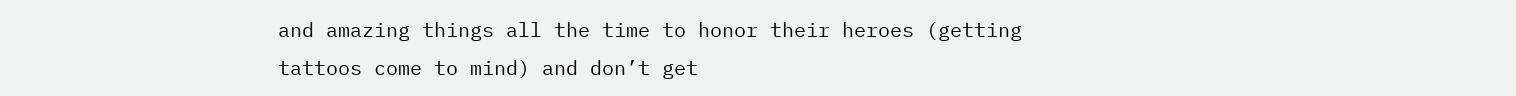and amazing things all the time to honor their heroes (getting tattoos come to mind) and don’t get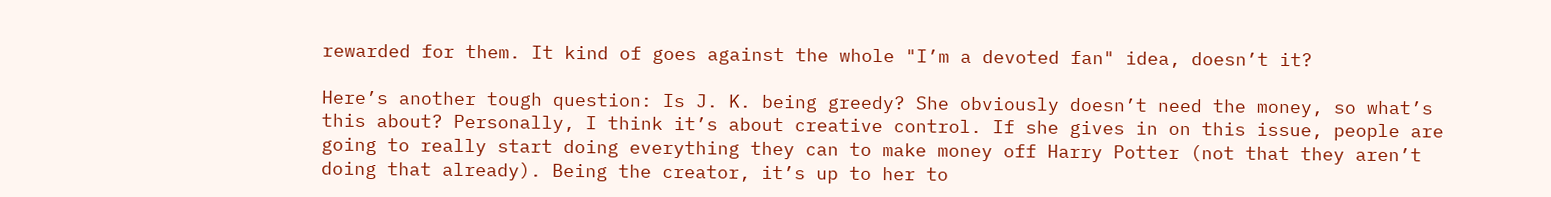rewarded for them. It kind of goes against the whole "I’m a devoted fan" idea, doesn’t it?

Here’s another tough question: Is J. K. being greedy? She obviously doesn’t need the money, so what’s this about? Personally, I think it’s about creative control. If she gives in on this issue, people are going to really start doing everything they can to make money off Harry Potter (not that they aren’t doing that already). Being the creator, it’s up to her to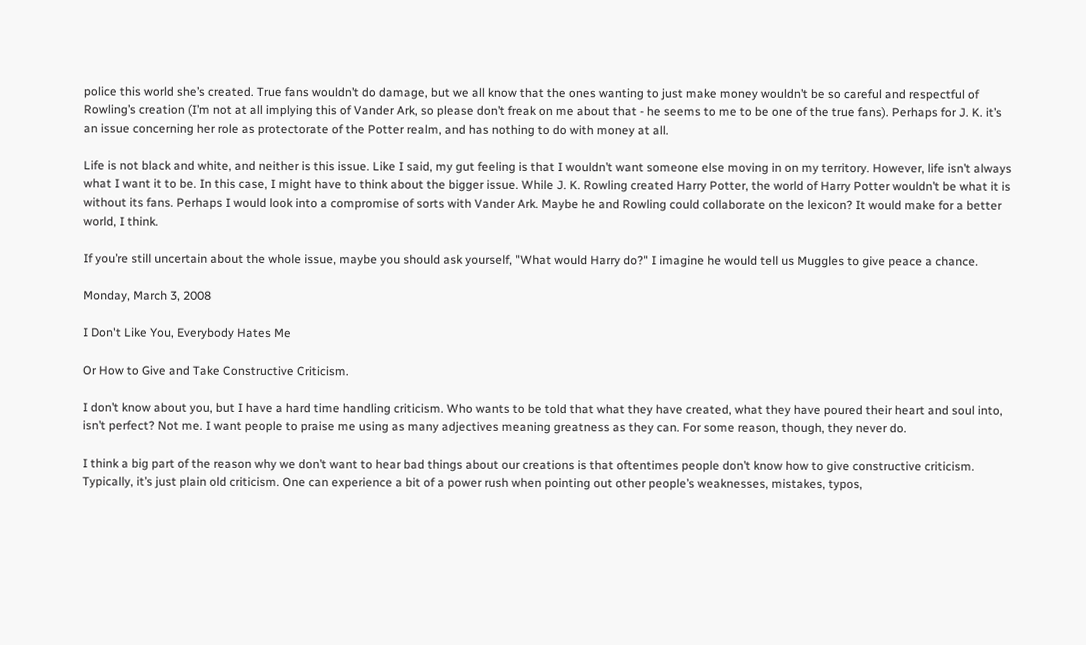police this world she’s created. True fans wouldn’t do damage, but we all know that the ones wanting to just make money wouldn’t be so careful and respectful of Rowling’s creation (I’m not at all implying this of Vander Ark, so please don’t freak on me about that - he seems to me to be one of the true fans). Perhaps for J. K. it’s an issue concerning her role as protectorate of the Potter realm, and has nothing to do with money at all.

Life is not black and white, and neither is this issue. Like I said, my gut feeling is that I wouldn’t want someone else moving in on my territory. However, life isn’t always what I want it to be. In this case, I might have to think about the bigger issue. While J. K. Rowling created Harry Potter, the world of Harry Potter wouldn’t be what it is without its fans. Perhaps I would look into a compromise of sorts with Vander Ark. Maybe he and Rowling could collaborate on the lexicon? It would make for a better world, I think.

If you’re still uncertain about the whole issue, maybe you should ask yourself, "What would Harry do?" I imagine he would tell us Muggles to give peace a chance.

Monday, March 3, 2008

I Don't Like You, Everybody Hates Me

Or How to Give and Take Constructive Criticism.

I don’t know about you, but I have a hard time handling criticism. Who wants to be told that what they have created, what they have poured their heart and soul into, isn’t perfect? Not me. I want people to praise me using as many adjectives meaning greatness as they can. For some reason, though, they never do.

I think a big part of the reason why we don’t want to hear bad things about our creations is that oftentimes people don’t know how to give constructive criticism. Typically, it’s just plain old criticism. One can experience a bit of a power rush when pointing out other people’s weaknesses, mistakes, typos,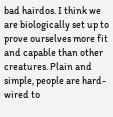bad hairdos. I think we are biologically set up to prove ourselves more fit and capable than other creatures. Plain and simple, people are hard-wired to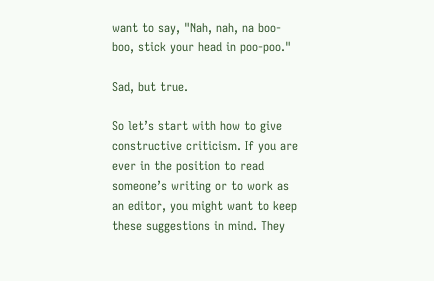want to say, "Nah, nah, na boo-boo, stick your head in poo-poo."

Sad, but true.

So let’s start with how to give constructive criticism. If you are ever in the position to read someone’s writing or to work as an editor, you might want to keep these suggestions in mind. They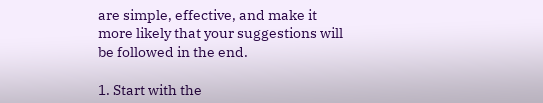are simple, effective, and make it more likely that your suggestions will be followed in the end.

1. Start with the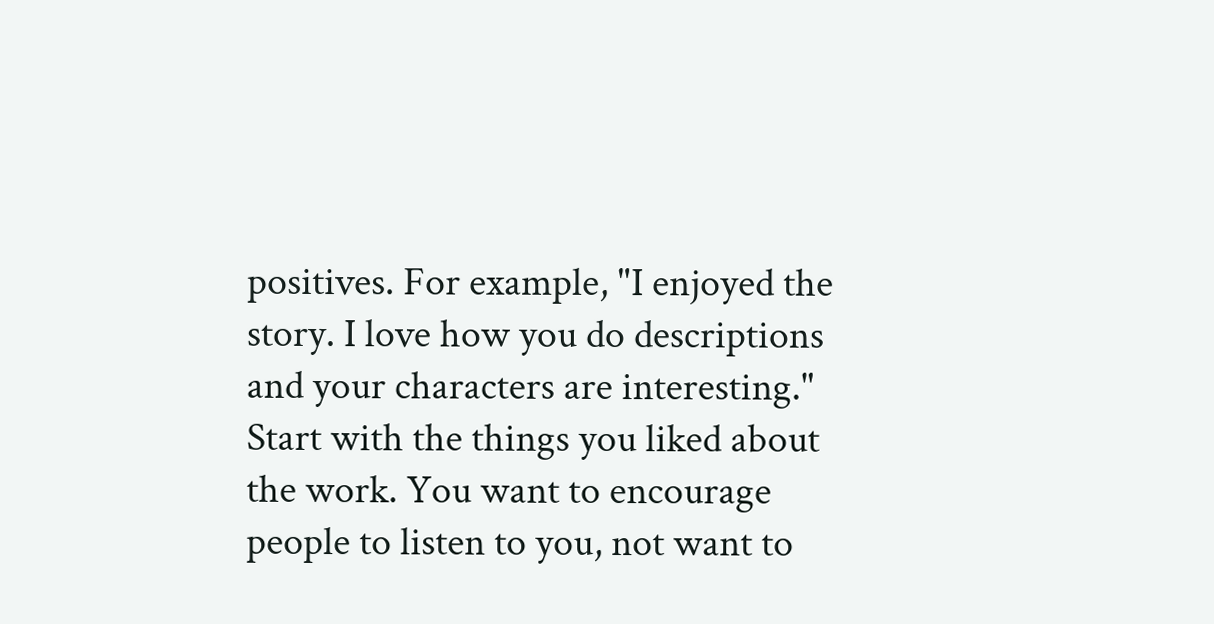positives. For example, "I enjoyed the story. I love how you do descriptions and your characters are interesting." Start with the things you liked about the work. You want to encourage people to listen to you, not want to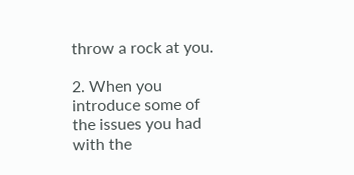throw a rock at you.

2. When you introduce some of the issues you had with the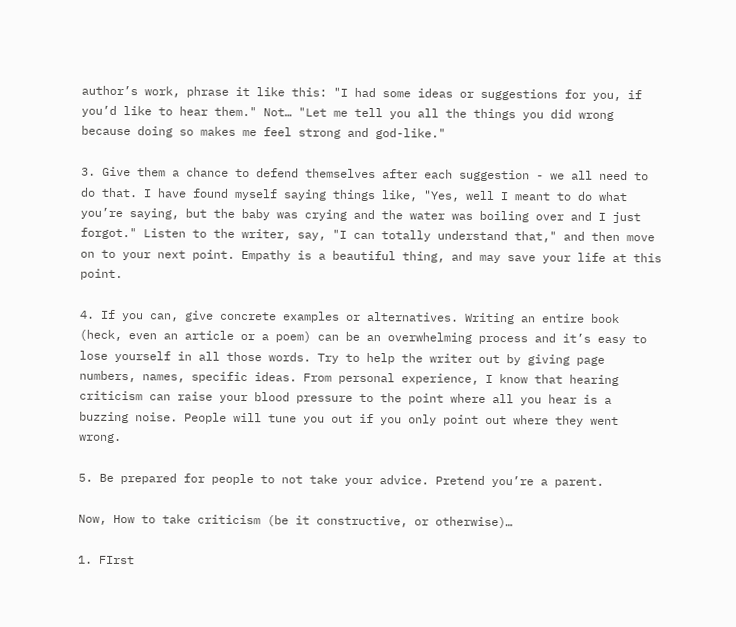author’s work, phrase it like this: "I had some ideas or suggestions for you, if you’d like to hear them." Not… "Let me tell you all the things you did wrong because doing so makes me feel strong and god-like."

3. Give them a chance to defend themselves after each suggestion - we all need to do that. I have found myself saying things like, "Yes, well I meant to do what you’re saying, but the baby was crying and the water was boiling over and I just forgot." Listen to the writer, say, "I can totally understand that," and then move on to your next point. Empathy is a beautiful thing, and may save your life at this point.

4. If you can, give concrete examples or alternatives. Writing an entire book (heck, even an article or a poem) can be an overwhelming process and it’s easy to lose yourself in all those words. Try to help the writer out by giving page numbers, names, specific ideas. From personal experience, I know that hearing criticism can raise your blood pressure to the point where all you hear is a buzzing noise. People will tune you out if you only point out where they went wrong.

5. Be prepared for people to not take your advice. Pretend you’re a parent.

Now, How to take criticism (be it constructive, or otherwise)…

1. FIrst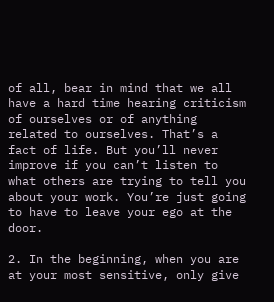of all, bear in mind that we all have a hard time hearing criticism of ourselves or of anything related to ourselves. That’s a fact of life. But you’ll never improve if you can’t listen to what others are trying to tell you about your work. You’re just going to have to leave your ego at the door.

2. In the beginning, when you are at your most sensitive, only give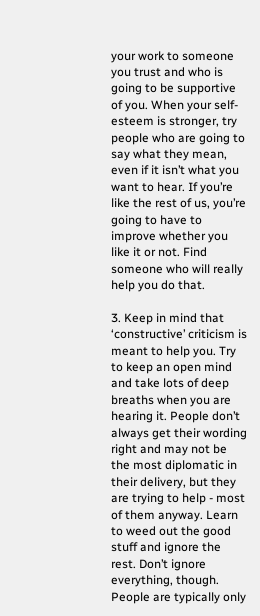your work to someone you trust and who is going to be supportive of you. When your self-esteem is stronger, try people who are going to say what they mean, even if it isn’t what you want to hear. If you’re like the rest of us, you’re going to have to improve whether you like it or not. Find someone who will really help you do that.

3. Keep in mind that ‘constructive’ criticism is meant to help you. Try to keep an open mind and take lots of deep breaths when you are hearing it. People don’t always get their wording right and may not be the most diplomatic in their delivery, but they are trying to help - most of them anyway. Learn to weed out the good stuff and ignore the rest. Don’t ignore everything, though. People are typically only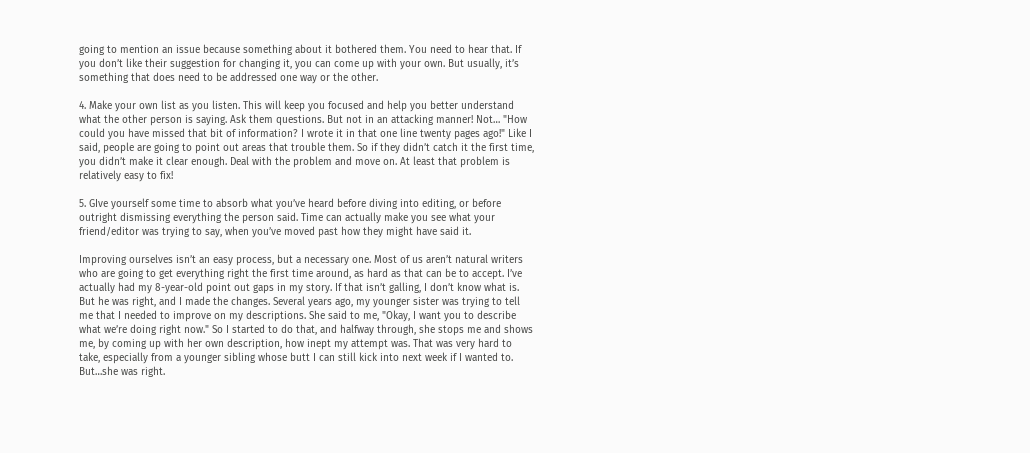going to mention an issue because something about it bothered them. You need to hear that. If you don’t like their suggestion for changing it, you can come up with your own. But usually, it’s something that does need to be addressed one way or the other.

4. Make your own list as you listen. This will keep you focused and help you better understand what the other person is saying. Ask them questions. But not in an attacking manner! Not… "How could you have missed that bit of information? I wrote it in that one line twenty pages ago!" Like I said, people are going to point out areas that trouble them. So if they didn’t catch it the first time, you didn’t make it clear enough. Deal with the problem and move on. At least that problem is relatively easy to fix!

5. GIve yourself some time to absorb what you’ve heard before diving into editing, or before outright dismissing everything the person said. Time can actually make you see what your friend/editor was trying to say, when you’ve moved past how they might have said it.

Improving ourselves isn’t an easy process, but a necessary one. Most of us aren’t natural writers who are going to get everything right the first time around, as hard as that can be to accept. I’ve actually had my 8-year-old point out gaps in my story. If that isn’t galling, I don’t know what is. But he was right, and I made the changes. Several years ago, my younger sister was trying to tell me that I needed to improve on my descriptions. She said to me, "Okay, I want you to describe what we’re doing right now." So I started to do that, and halfway through, she stops me and shows me, by coming up with her own description, how inept my attempt was. That was very hard to take, especially from a younger sibling whose butt I can still kick into next week if I wanted to. But…she was right.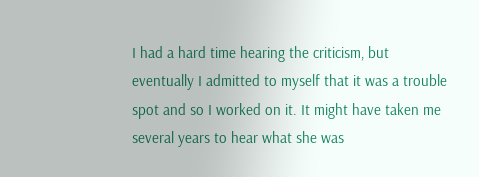I had a hard time hearing the criticism, but eventually I admitted to myself that it was a trouble spot and so I worked on it. It might have taken me several years to hear what she was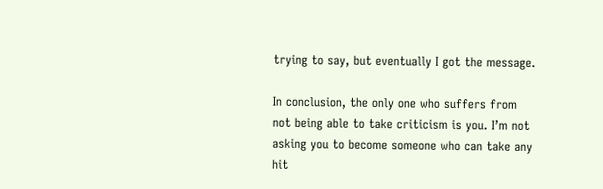trying to say, but eventually I got the message.

In conclusion, the only one who suffers from not being able to take criticism is you. I’m not asking you to become someone who can take any hit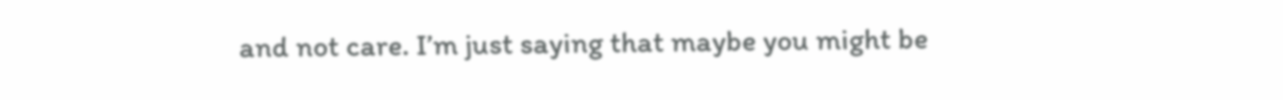and not care. I’m just saying that maybe you might be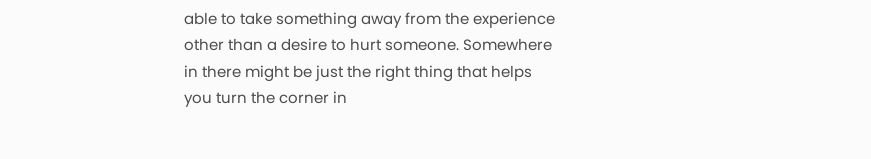able to take something away from the experience other than a desire to hurt someone. Somewhere in there might be just the right thing that helps you turn the corner in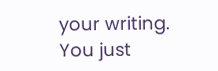your writing. You just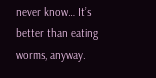never know… It’s better than eating worms, anyway.